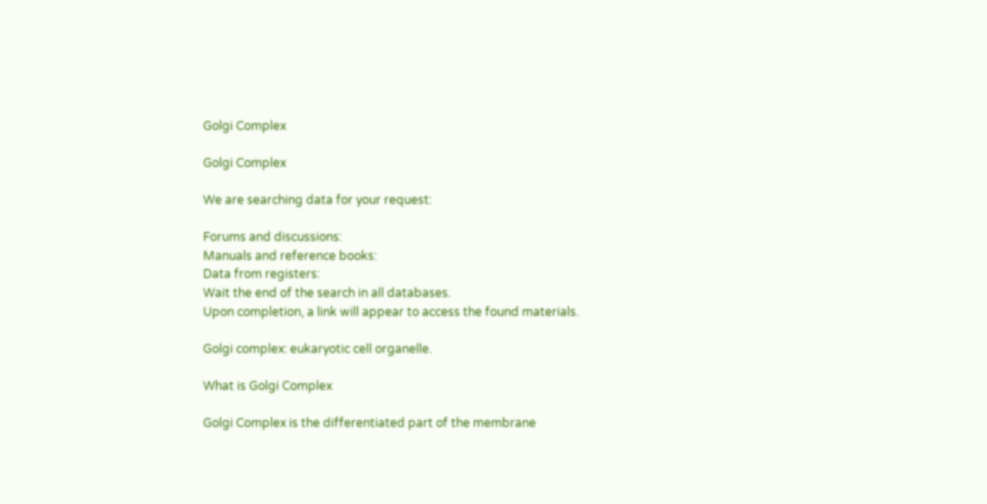Golgi Complex

Golgi Complex

We are searching data for your request:

Forums and discussions:
Manuals and reference books:
Data from registers:
Wait the end of the search in all databases.
Upon completion, a link will appear to access the found materials.

Golgi complex: eukaryotic cell organelle.

What is Golgi Complex

Golgi Complex is the differentiated part of the membrane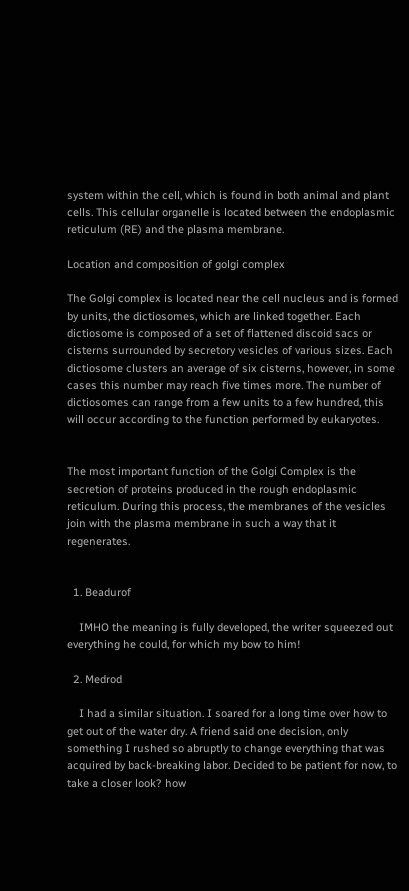system within the cell, which is found in both animal and plant cells. This cellular organelle is located between the endoplasmic reticulum (RE) and the plasma membrane.

Location and composition of golgi complex

The Golgi complex is located near the cell nucleus and is formed by units, the dictiosomes, which are linked together. Each dictiosome is composed of a set of flattened discoid sacs or cisterns surrounded by secretory vesicles of various sizes. Each dictiosome clusters an average of six cisterns, however, in some cases this number may reach five times more. The number of dictiosomes can range from a few units to a few hundred, this will occur according to the function performed by eukaryotes.


The most important function of the Golgi Complex is the secretion of proteins produced in the rough endoplasmic reticulum. During this process, the membranes of the vesicles join with the plasma membrane in such a way that it regenerates.


  1. Beadurof

    IMHO the meaning is fully developed, the writer squeezed out everything he could, for which my bow to him!

  2. Medrod

    I had a similar situation. I soared for a long time over how to get out of the water dry. A friend said one decision, only something I rushed so abruptly to change everything that was acquired by back-breaking labor. Decided to be patient for now, to take a closer look? how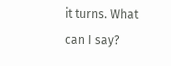it turns. What can I say?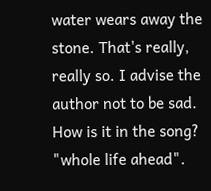water wears away the stone. That's really, really so. I advise the author not to be sad. How is it in the song? "whole life ahead".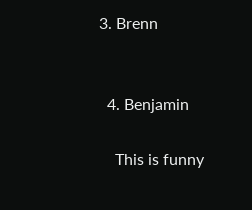3. Brenn


  4. Benjamin

    This is funny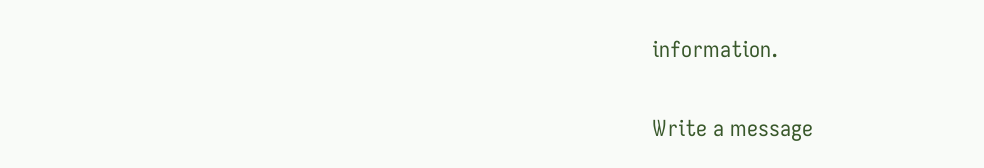information.

Write a message